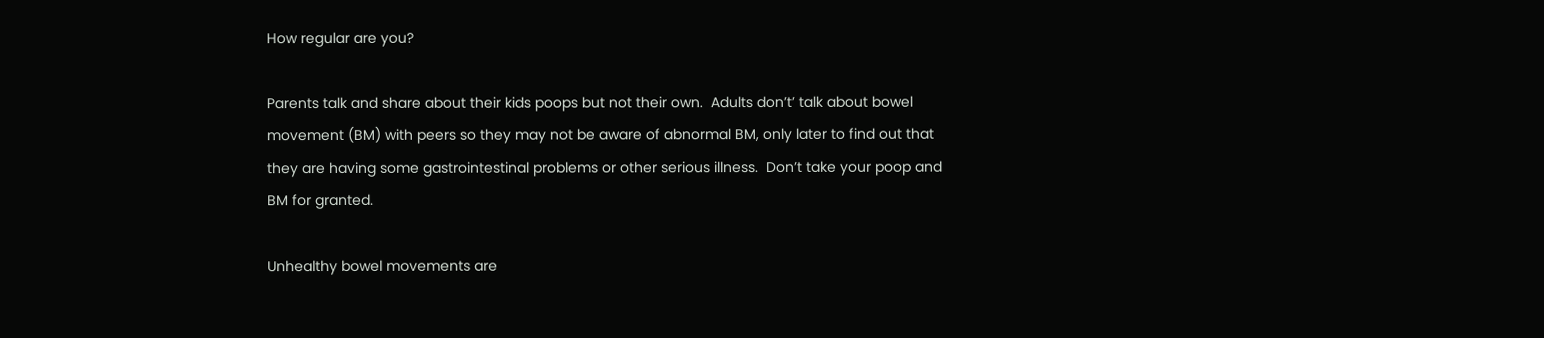How regular are you?

Parents talk and share about their kids poops but not their own.  Adults don’t’ talk about bowel movement (BM) with peers so they may not be aware of abnormal BM, only later to find out that they are having some gastrointestinal problems or other serious illness.  Don’t take your poop and BM for granted.

Unhealthy bowel movements are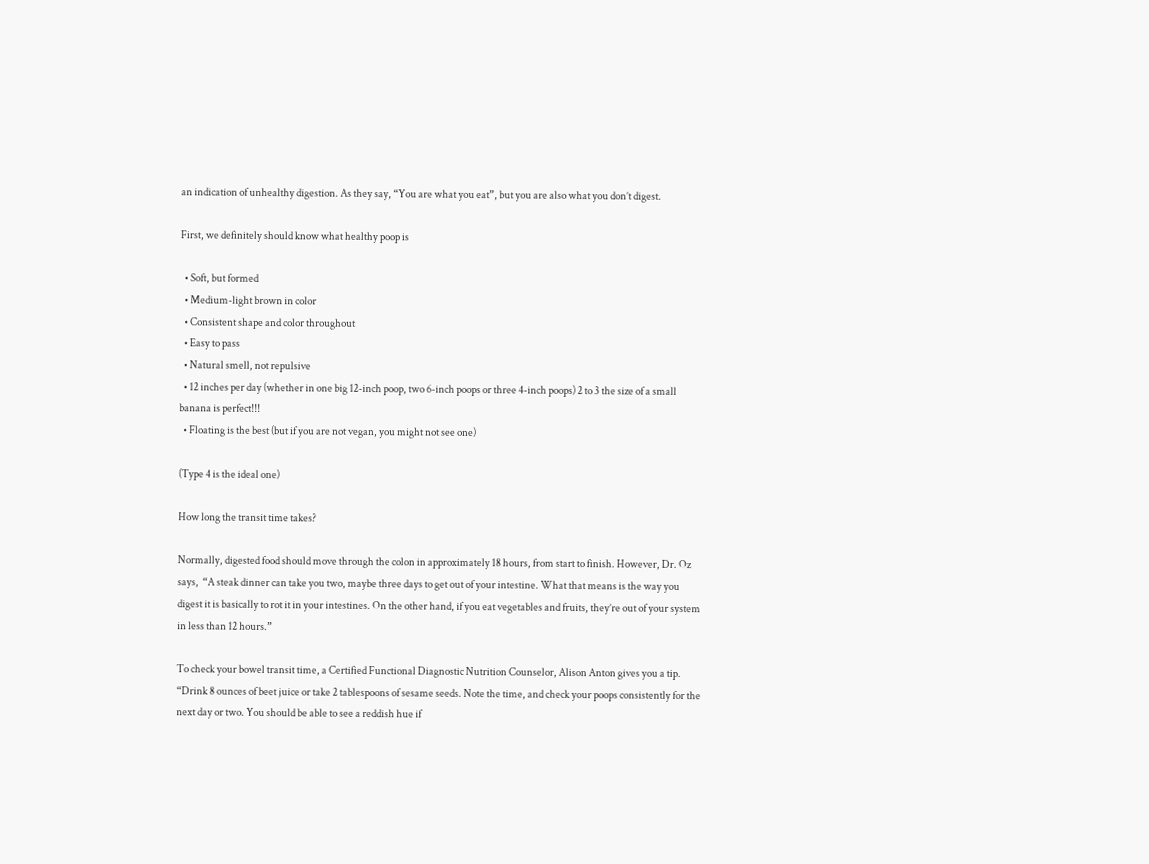an indication of unhealthy digestion. As they say, “You are what you eat”, but you are also what you don’t digest.

First, we definitely should know what healthy poop is

  • Soft, but formed
  • Medium-light brown in color
  • Consistent shape and color throughout
  • Easy to pass
  • Natural smell, not repulsive
  • 12 inches per day (whether in one big 12-inch poop, two 6-inch poops or three 4-inch poops) 2 to 3 the size of a small banana is perfect!!!
  • Floating is the best (but if you are not vegan, you might not see one)

(Type 4 is the ideal one)

How long the transit time takes?

Normally, digested food should move through the colon in approximately 18 hours, from start to finish. However, Dr. Oz says,  “A steak dinner can take you two, maybe three days to get out of your intestine. What that means is the way you digest it is basically to rot it in your intestines. On the other hand, if you eat vegetables and fruits, they’re out of your system in less than 12 hours.”

To check your bowel transit time, a Certified Functional Diagnostic Nutrition Counselor, Alison Anton gives you a tip. “Drink 8 ounces of beet juice or take 2 tablespoons of sesame seeds. Note the time, and check your poops consistently for the next day or two. You should be able to see a reddish hue if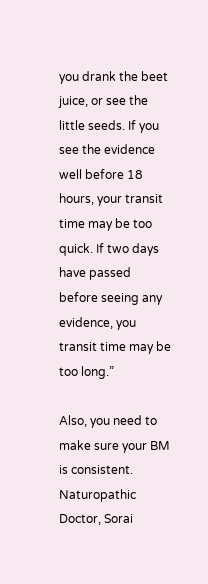you drank the beet juice, or see the little seeds. If you see the evidence well before 18 hours, your transit time may be too quick. If two days have passed before seeing any evidence, you transit time may be too long.”

Also, you need to make sure your BM is consistent.                               Naturopathic Doctor, Sorai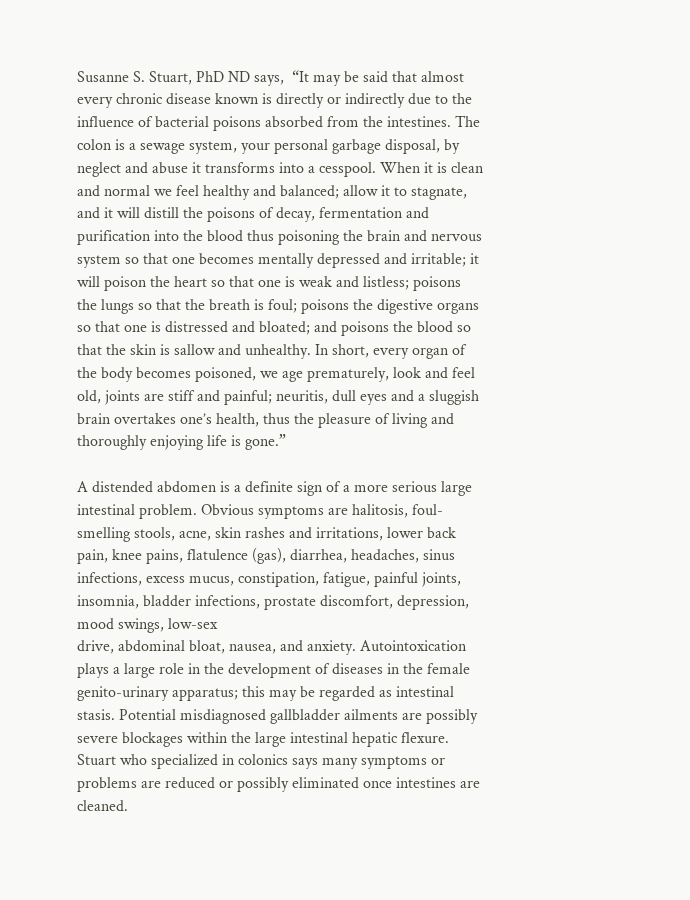Susanne S. Stuart, PhD ND says,  “It may be said that almost every chronic disease known is directly or indirectly due to the influence of bacterial poisons absorbed from the intestines. The colon is a sewage system, your personal garbage disposal, by neglect and abuse it transforms into a cesspool. When it is clean and normal we feel healthy and balanced; allow it to stagnate, and it will distill the poisons of decay, fermentation and purification into the blood thus poisoning the brain and nervous system so that one becomes mentally depressed and irritable; it will poison the heart so that one is weak and listless; poisons the lungs so that the breath is foul; poisons the digestive organs so that one is distressed and bloated; and poisons the blood so that the skin is sallow and unhealthy. In short, every organ of the body becomes poisoned, we age prematurely, look and feel old, joints are stiff and painful; neuritis, dull eyes and a sluggish brain overtakes one’s health, thus the pleasure of living and thoroughly enjoying life is gone.”

A distended abdomen is a definite sign of a more serious large intestinal problem. Obvious symptoms are halitosis, foul-smelling stools, acne, skin rashes and irritations, lower back pain, knee pains, flatulence (gas), diarrhea, headaches, sinus infections, excess mucus, constipation, fatigue, painful joints, insomnia, bladder infections, prostate discomfort, depression, mood swings, low-sex
drive, abdominal bloat, nausea, and anxiety. Autointoxication plays a large role in the development of diseases in the female genito-urinary apparatus; this may be regarded as intestinal stasis. Potential misdiagnosed gallbladder ailments are possibly severe blockages within the large intestinal hepatic flexure. Stuart who specialized in colonics says many symptoms or problems are reduced or possibly eliminated once intestines are cleaned.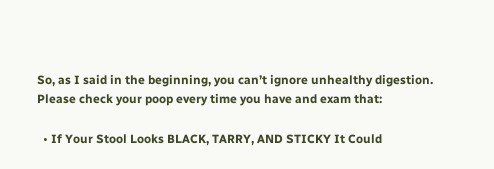So, as I said in the beginning, you can’t ignore unhealthy digestion. Please check your poop every time you have and exam that:

  • If Your Stool Looks BLACK, TARRY, AND STICKY It Could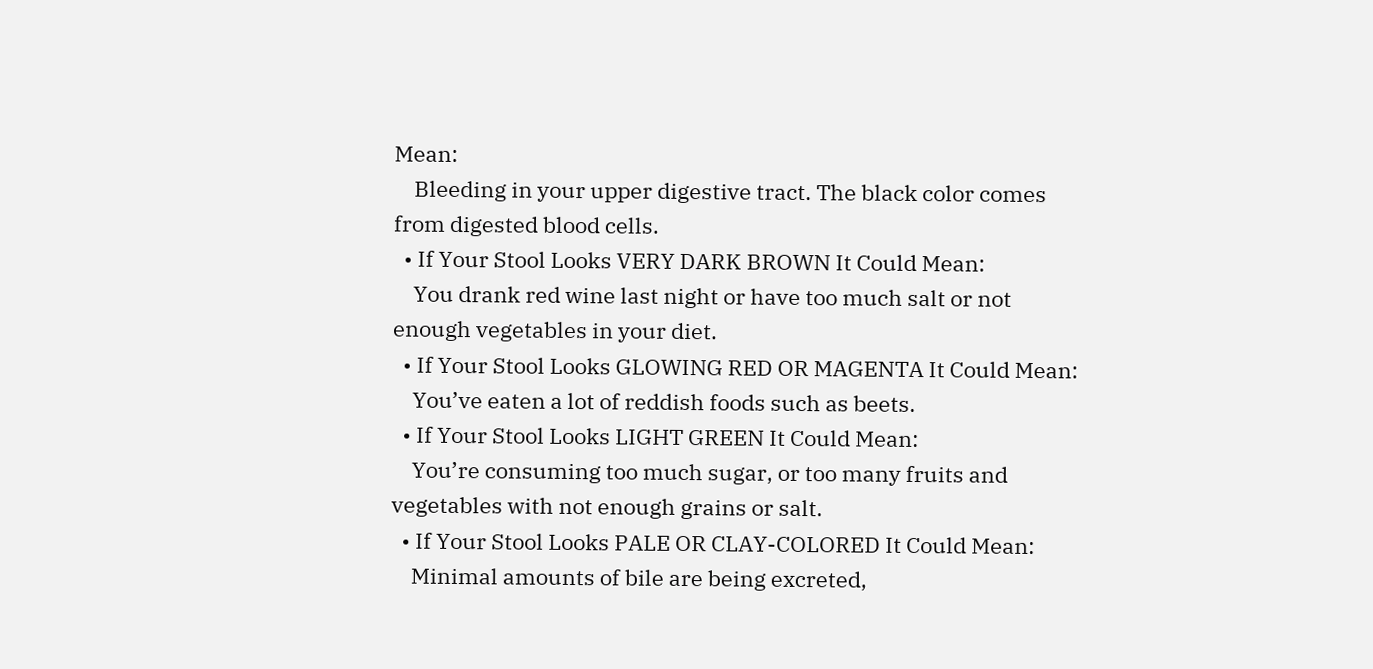Mean:
    Bleeding in your upper digestive tract. The black color comes from digested blood cells.
  • If Your Stool Looks VERY DARK BROWN It Could Mean:
    You drank red wine last night or have too much salt or not enough vegetables in your diet.
  • If Your Stool Looks GLOWING RED OR MAGENTA It Could Mean:
    You’ve eaten a lot of reddish foods such as beets.
  • If Your Stool Looks LIGHT GREEN It Could Mean:
    You’re consuming too much sugar, or too many fruits and vegetables with not enough grains or salt.
  • If Your Stool Looks PALE OR CLAY-COLORED It Could Mean:
    Minimal amounts of bile are being excreted,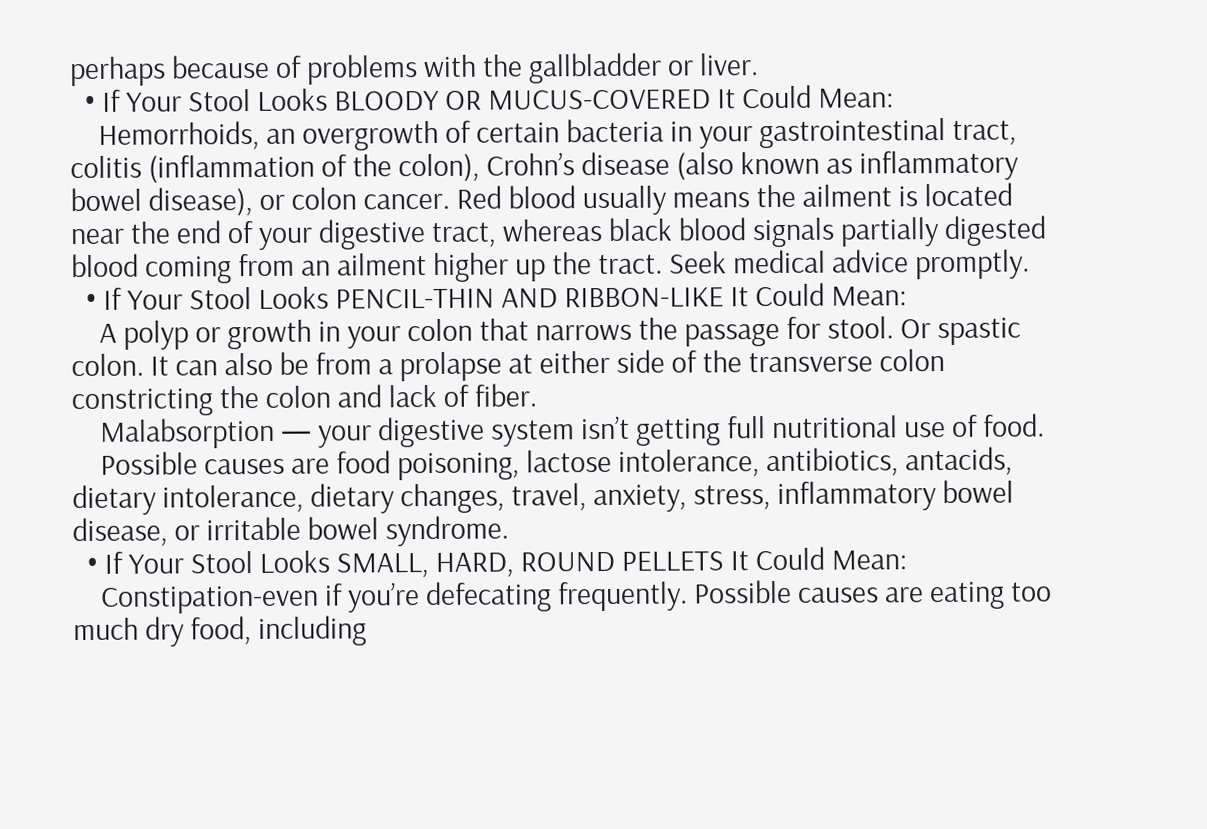perhaps because of problems with the gallbladder or liver.
  • If Your Stool Looks BLOODY OR MUCUS-COVERED It Could Mean:
    Hemorrhoids, an overgrowth of certain bacteria in your gastrointestinal tract, colitis (inflammation of the colon), Crohn’s disease (also known as inflammatory bowel disease), or colon cancer. Red blood usually means the ailment is located near the end of your digestive tract, whereas black blood signals partially digested blood coming from an ailment higher up the tract. Seek medical advice promptly.
  • If Your Stool Looks PENCIL-THIN AND RIBBON-LIKE It Could Mean:
    A polyp or growth in your colon that narrows the passage for stool. Or spastic colon. It can also be from a prolapse at either side of the transverse colon constricting the colon and lack of fiber.
    Malabsorption — your digestive system isn’t getting full nutritional use of food.
    Possible causes are food poisoning, lactose intolerance, antibiotics, antacids, dietary intolerance, dietary changes, travel, anxiety, stress, inflammatory bowel disease, or irritable bowel syndrome.
  • If Your Stool Looks SMALL, HARD, ROUND PELLETS It Could Mean:
    Constipation-even if you’re defecating frequently. Possible causes are eating too much dry food, including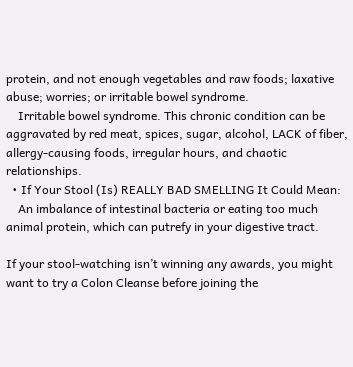protein, and not enough vegetables and raw foods; laxative abuse; worries; or irritable bowel syndrome.
    Irritable bowel syndrome. This chronic condition can be aggravated by red meat, spices, sugar, alcohol, LACK of fiber, allergy-causing foods, irregular hours, and chaotic relationships.
  • If Your Stool (Is) REALLY BAD SMELLING It Could Mean:
    An imbalance of intestinal bacteria or eating too much animal protein, which can putrefy in your digestive tract.

If your stool-watching isn’t winning any awards, you might want to try a Colon Cleanse before joining the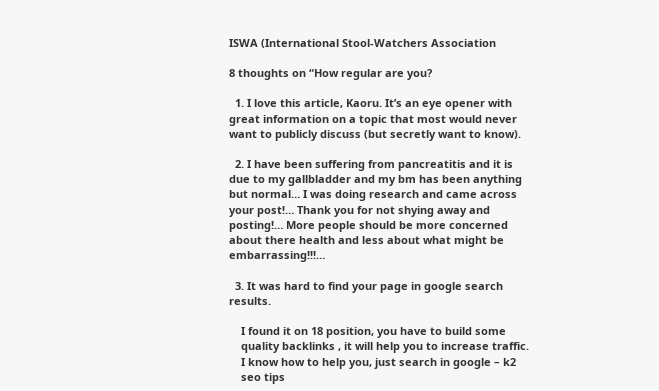ISWA (International Stool-Watchers Association

8 thoughts on “How regular are you?

  1. I love this article, Kaoru. It’s an eye opener with great information on a topic that most would never want to publicly discuss (but secretly want to know).

  2. I have been suffering from pancreatitis and it is due to my gallbladder and my bm has been anything but normal… I was doing research and came across your post!… Thank you for not shying away and posting!… More people should be more concerned about there health and less about what might be embarrassing!!!…

  3. It was hard to find your page in google search results.

    I found it on 18 position, you have to build some
    quality backlinks , it will help you to increase traffic.
    I know how to help you, just search in google – k2
    seo tips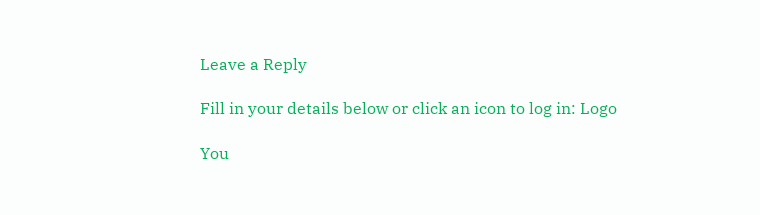Leave a Reply

Fill in your details below or click an icon to log in: Logo

You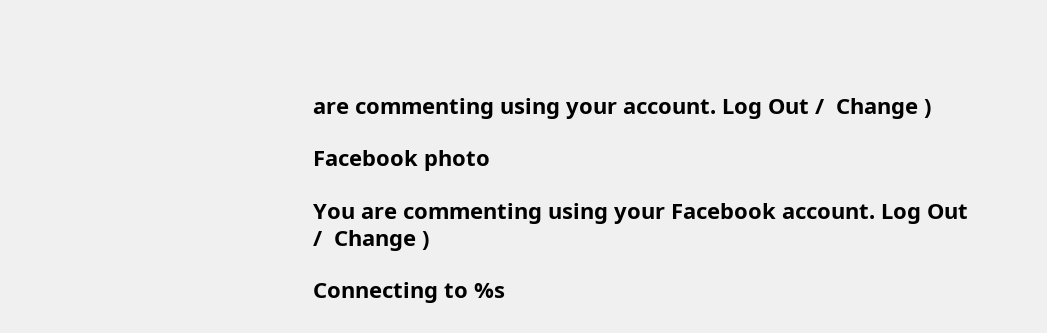are commenting using your account. Log Out /  Change )

Facebook photo

You are commenting using your Facebook account. Log Out /  Change )

Connecting to %s